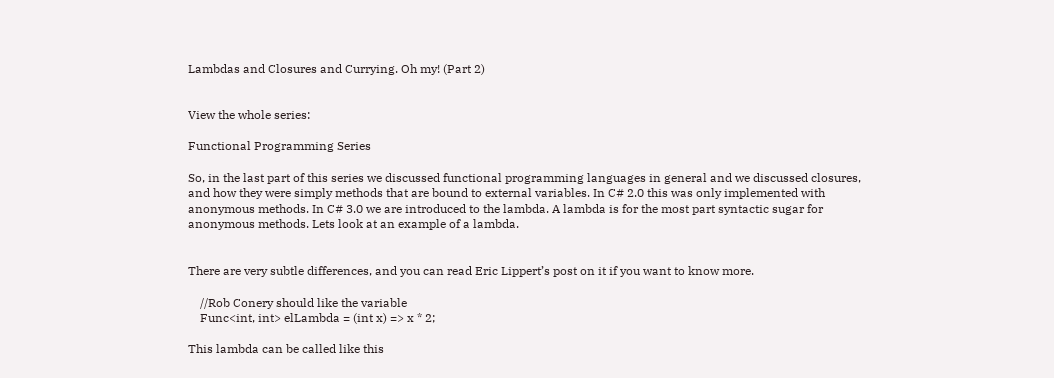Lambdas and Closures and Currying. Oh my! (Part 2)


View the whole series:

Functional Programming Series

So, in the last part of this series we discussed functional programming languages in general and we discussed closures, and how they were simply methods that are bound to external variables. In C# 2.0 this was only implemented with anonymous methods. In C# 3.0 we are introduced to the lambda. A lambda is for the most part syntactic sugar for anonymous methods. Lets look at an example of a lambda.


There are very subtle differences, and you can read Eric Lippert’s post on it if you want to know more.

    //Rob Conery should like the variable
    Func<int, int> elLambda = (int x) => x * 2;

This lambda can be called like this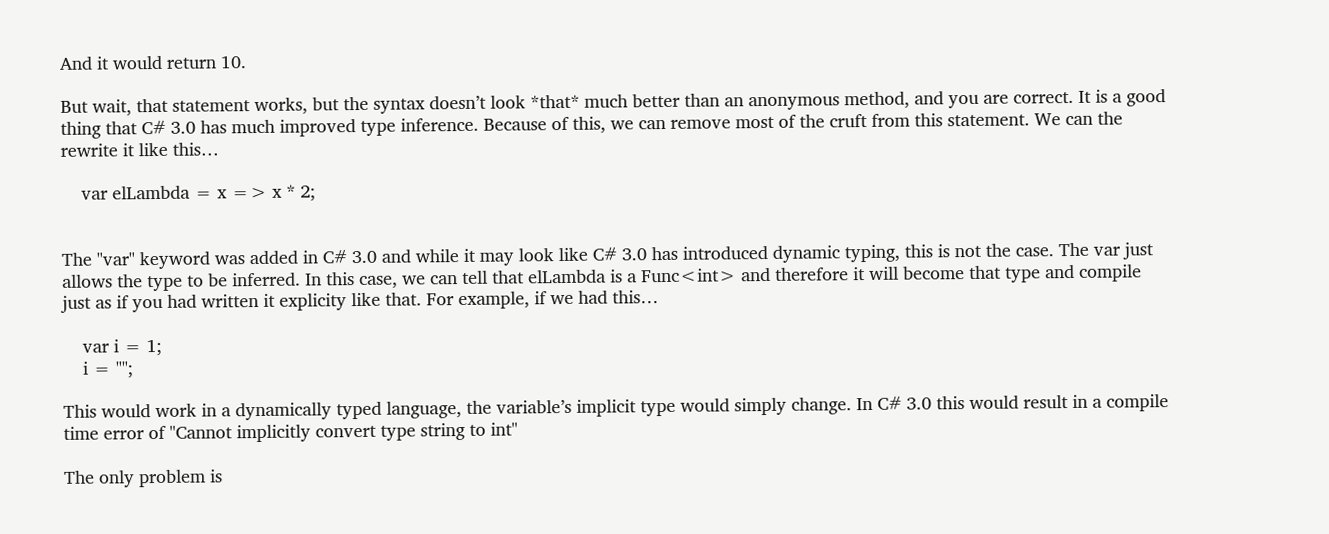And it would return 10.

But wait, that statement works, but the syntax doesn’t look *that* much better than an anonymous method, and you are correct. It is a good thing that C# 3.0 has much improved type inference. Because of this, we can remove most of the cruft from this statement. We can the rewrite it like this…

    var elLambda = x => x * 2;


The "var" keyword was added in C# 3.0 and while it may look like C# 3.0 has introduced dynamic typing, this is not the case. The var just allows the type to be inferred. In this case, we can tell that elLambda is a Func<int> and therefore it will become that type and compile just as if you had written it explicity like that. For example, if we had this…

    var i = 1;
    i = "";

This would work in a dynamically typed language, the variable’s implicit type would simply change. In C# 3.0 this would result in a compile time error of "Cannot implicitly convert type string to int"

The only problem is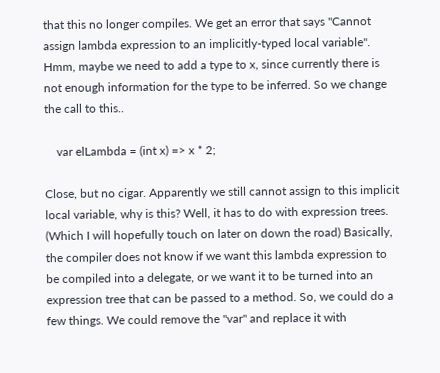that this no longer compiles. We get an error that says "Cannot assign lambda expression to an implicitly-typed local variable". Hmm, maybe we need to add a type to x, since currently there is not enough information for the type to be inferred. So we change the call to this..

    var elLambda = (int x) => x * 2;

Close, but no cigar. Apparently we still cannot assign to this implicit local variable, why is this? Well, it has to do with expression trees. (Which I will hopefully touch on later on down the road) Basically, the compiler does not know if we want this lambda expression to be compiled into a delegate, or we want it to be turned into an expression tree that can be passed to a method. So, we could do a few things. We could remove the "var" and replace it with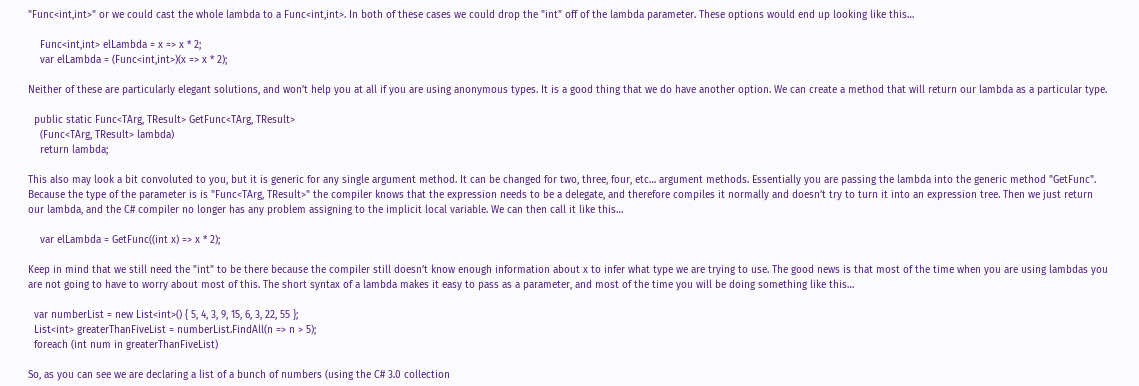"Func<int,int>" or we could cast the whole lambda to a Func<int,int>. In both of these cases we could drop the "int" off of the lambda parameter. These options would end up looking like this…

    Func<int,int> elLambda = x => x * 2;
    var elLambda = (Func<int,int>)(x => x * 2);

Neither of these are particularly elegant solutions, and won’t help you at all if you are using anonymous types. It is a good thing that we do have another option. We can create a method that will return our lambda as a particular type.

  public static Func<TArg, TResult> GetFunc<TArg, TResult>
    (Func<TArg, TResult> lambda)
    return lambda;

This also may look a bit convoluted to you, but it is generic for any single argument method. It can be changed for two, three, four, etc… argument methods. Essentially you are passing the lambda into the generic method "GetFunc". Because the type of the parameter is is "Func<TArg, TResult>" the compiler knows that the expression needs to be a delegate, and therefore compiles it normally and doesn’t try to turn it into an expression tree. Then we just return our lambda, and the C# compiler no longer has any problem assigning to the implicit local variable. We can then call it like this…

    var elLambda = GetFunc((int x) => x * 2);

Keep in mind that we still need the "int" to be there because the compiler still doesn’t know enough information about x to infer what type we are trying to use. The good news is that most of the time when you are using lambdas you are not going to have to worry about most of this. The short syntax of a lambda makes it easy to pass as a parameter, and most of the time you will be doing something like this…

  var numberList = new List<int>() { 5, 4, 3, 9, 15, 6, 3, 22, 55 };
  List<int> greaterThanFiveList = numberList.FindAll(n => n > 5);
  foreach (int num in greaterThanFiveList)

So, as you can see we are declaring a list of a bunch of numbers (using the C# 3.0 collection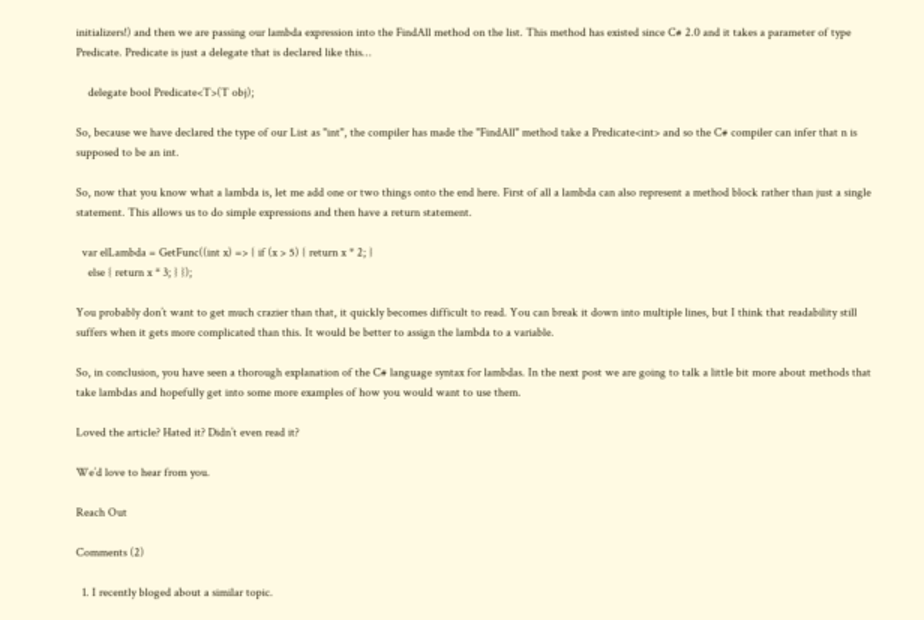initializers!) and then we are passing our lambda expression into the FindAll method on the list. This method has existed since C# 2.0 and it takes a parameter of type Predicate. Predicate is just a delegate that is declared like this…

    delegate bool Predicate<T>(T obj);

So, because we have declared the type of our List as "int", the compiler has made the "FindAll" method take a Predicate<int> and so the C# compiler can infer that n is supposed to be an int.

So, now that you know what a lambda is, let me add one or two things onto the end here. First of all a lambda can also represent a method block rather than just a single statement. This allows us to do simple expressions and then have a return statement.

  var elLambda = GetFunc((int x) => { if (x > 5) { return x * 2; }
    else { return x * 3; } });

You probably don’t want to get much crazier than that, it quickly becomes difficult to read. You can break it down into multiple lines, but I think that readability still suffers when it gets more complicated than this. It would be better to assign the lambda to a variable.

So, in conclusion, you have seen a thorough explanation of the C# language syntax for lambdas. In the next post we are going to talk a little bit more about methods that take lambdas and hopefully get into some more examples of how you would want to use them.

Loved the article? Hated it? Didn’t even read it?

We’d love to hear from you.

Reach Out

Comments (2)

  1. I recently bloged about a similar topic.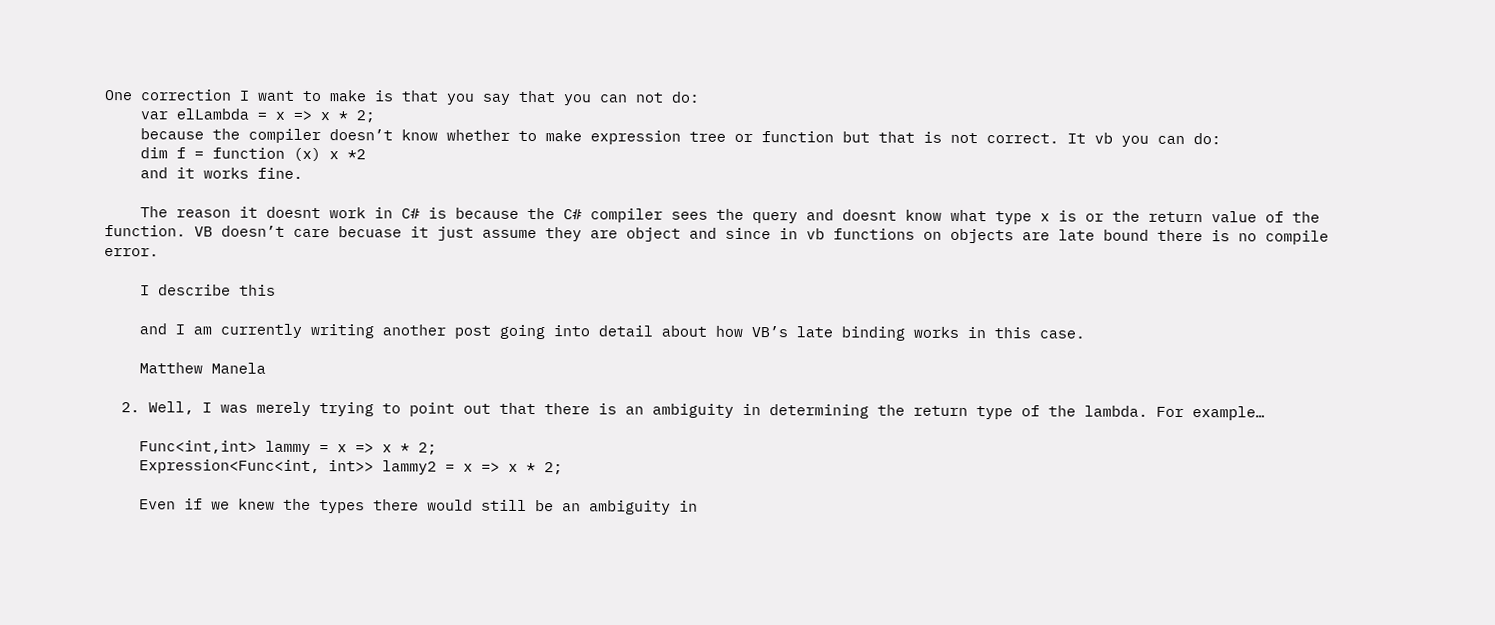One correction I want to make is that you say that you can not do:
    var elLambda = x => x * 2;
    because the compiler doesn’t know whether to make expression tree or function but that is not correct. It vb you can do:
    dim f = function (x) x *2
    and it works fine.

    The reason it doesnt work in C# is because the C# compiler sees the query and doesnt know what type x is or the return value of the function. VB doesn’t care becuase it just assume they are object and since in vb functions on objects are late bound there is no compile error.

    I describe this

    and I am currently writing another post going into detail about how VB’s late binding works in this case.

    Matthew Manela

  2. Well, I was merely trying to point out that there is an ambiguity in determining the return type of the lambda. For example…

    Func<int,int> lammy = x => x * 2;
    Expression<Func<int, int>> lammy2 = x => x * 2;

    Even if we knew the types there would still be an ambiguity in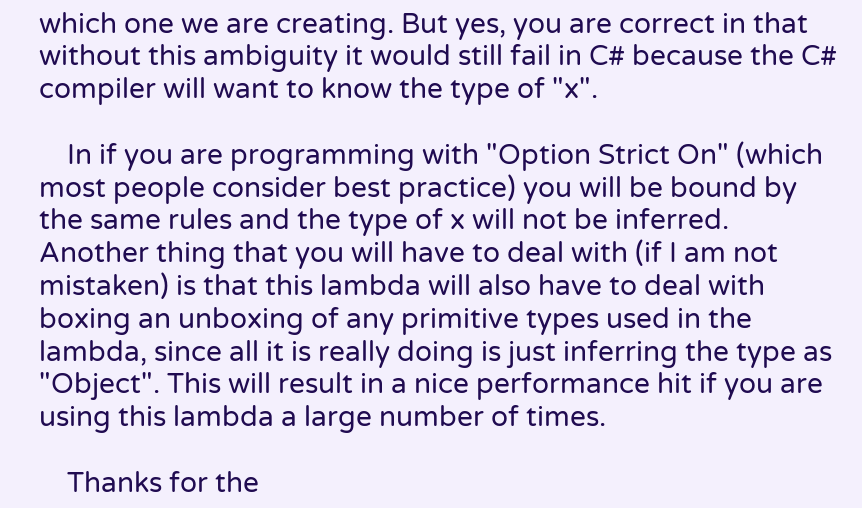which one we are creating. But yes, you are correct in that without this ambiguity it would still fail in C# because the C# compiler will want to know the type of "x".

    In if you are programming with "Option Strict On" (which most people consider best practice) you will be bound by the same rules and the type of x will not be inferred. Another thing that you will have to deal with (if I am not mistaken) is that this lambda will also have to deal with boxing an unboxing of any primitive types used in the lambda, since all it is really doing is just inferring the type as "Object". This will result in a nice performance hit if you are using this lambda a large number of times.

    Thanks for the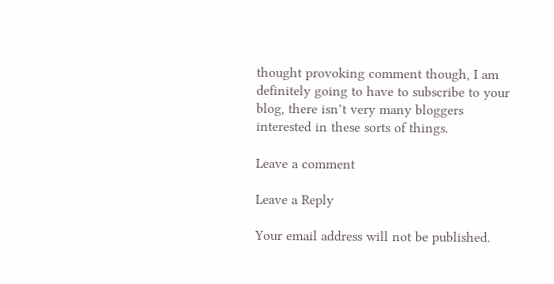thought provoking comment though, I am definitely going to have to subscribe to your blog, there isn’t very many bloggers interested in these sorts of things.

Leave a comment

Leave a Reply

Your email address will not be published.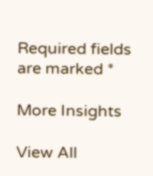Required fields are marked *

More Insights

View All